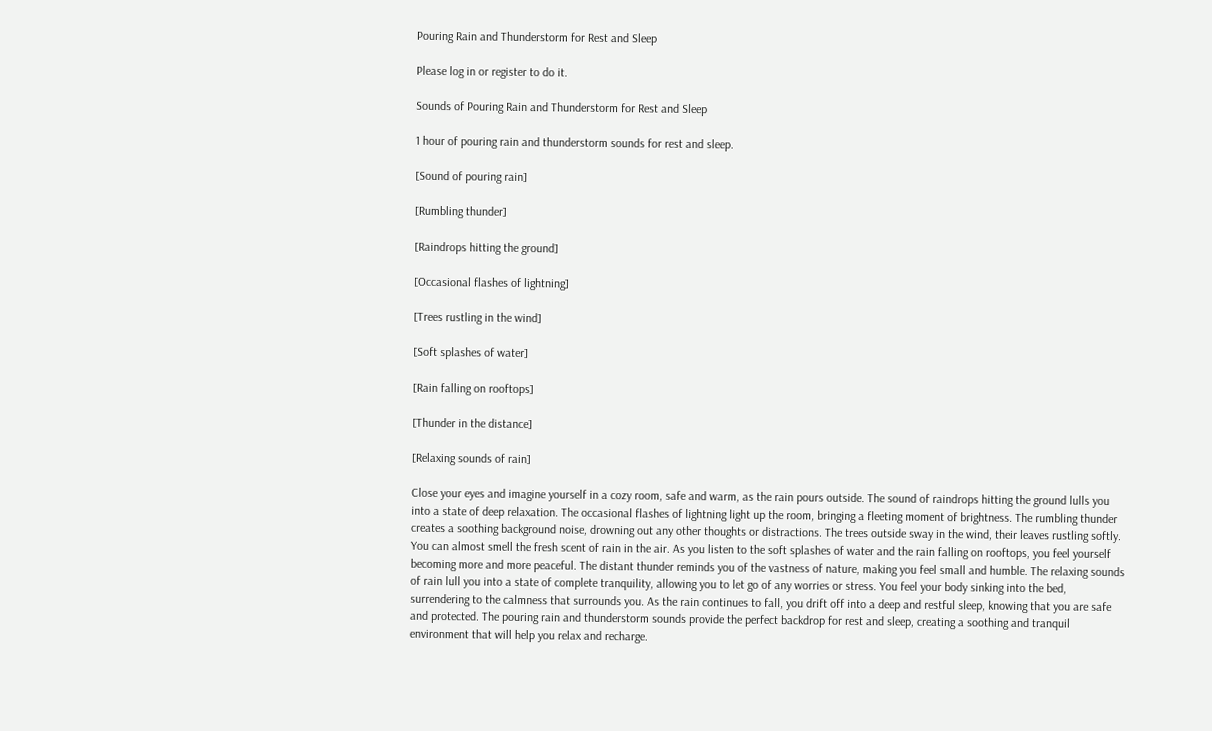Pouring Rain and Thunderstorm for Rest and Sleep

Please log in or register to do it.

Sounds of Pouring Rain and Thunderstorm for Rest and Sleep

1 hour of pouring rain and thunderstorm sounds for rest and sleep.

[Sound of pouring rain]

[Rumbling thunder]

[Raindrops hitting the ground]

[Occasional flashes of lightning]

[Trees rustling in the wind]

[Soft splashes of water]

[Rain falling on rooftops]

[Thunder in the distance]

[Relaxing sounds of rain]

Close your eyes and imagine yourself in a cozy room, safe and warm, as the rain pours outside. The sound of raindrops hitting the ground lulls you into a state of deep relaxation. The occasional flashes of lightning light up the room, bringing a fleeting moment of brightness. The rumbling thunder creates a soothing background noise, drowning out any other thoughts or distractions. The trees outside sway in the wind, their leaves rustling softly. You can almost smell the fresh scent of rain in the air. As you listen to the soft splashes of water and the rain falling on rooftops, you feel yourself becoming more and more peaceful. The distant thunder reminds you of the vastness of nature, making you feel small and humble. The relaxing sounds of rain lull you into a state of complete tranquility, allowing you to let go of any worries or stress. You feel your body sinking into the bed, surrendering to the calmness that surrounds you. As the rain continues to fall, you drift off into a deep and restful sleep, knowing that you are safe and protected. The pouring rain and thunderstorm sounds provide the perfect backdrop for rest and sleep, creating a soothing and tranquil environment that will help you relax and recharge.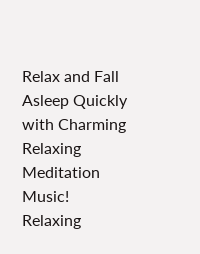Relax and Fall Asleep Quickly with Charming Relaxing Meditation Music! Relaxing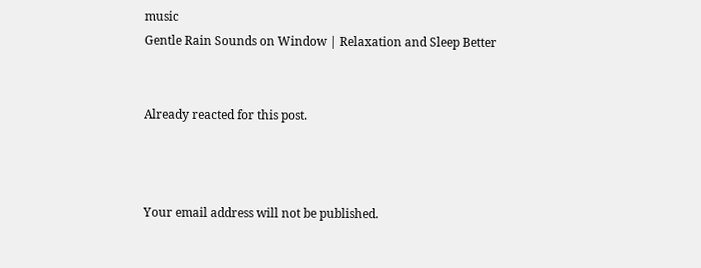music
Gentle Rain Sounds on Window | Relaxation and Sleep Better


Already reacted for this post.



Your email address will not be published.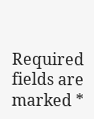Required fields are marked *